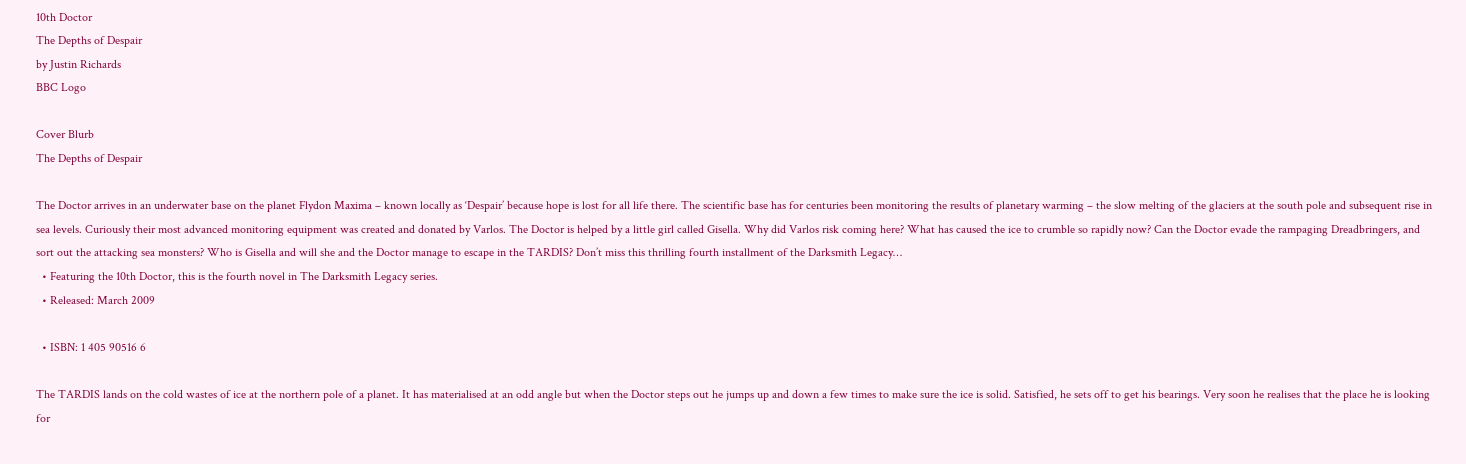10th Doctor
The Depths of Despair
by Justin Richards
BBC Logo

Cover Blurb
The Depths of Despair

The Doctor arrives in an underwater base on the planet Flydon Maxima – known locally as ‘Despair’ because hope is lost for all life there. The scientific base has for centuries been monitoring the results of planetary warming – the slow melting of the glaciers at the south pole and subsequent rise in sea levels. Curiously their most advanced monitoring equipment was created and donated by Varlos. The Doctor is helped by a little girl called Gisella. Why did Varlos risk coming here? What has caused the ice to crumble so rapidly now? Can the Doctor evade the rampaging Dreadbringers, and sort out the attacking sea monsters? Who is Gisella and will she and the Doctor manage to escape in the TARDIS? Don’t miss this thrilling fourth installment of the Darksmith Legacy…
  • Featuring the 10th Doctor, this is the fourth novel in The Darksmith Legacy series.
  • Released: March 2009

  • ISBN: 1 405 90516 6

The TARDIS lands on the cold wastes of ice at the northern pole of a planet. It has materialised at an odd angle but when the Doctor steps out he jumps up and down a few times to make sure the ice is solid. Satisfied, he sets off to get his bearings. Very soon he realises that the place he is looking for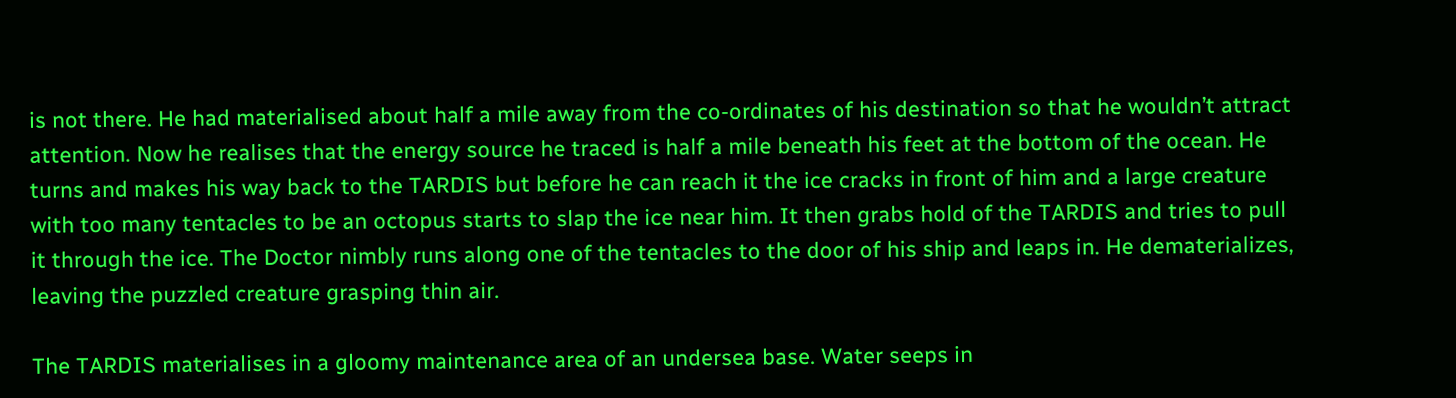is not there. He had materialised about half a mile away from the co-ordinates of his destination so that he wouldn’t attract attention. Now he realises that the energy source he traced is half a mile beneath his feet at the bottom of the ocean. He turns and makes his way back to the TARDIS but before he can reach it the ice cracks in front of him and a large creature with too many tentacles to be an octopus starts to slap the ice near him. It then grabs hold of the TARDIS and tries to pull it through the ice. The Doctor nimbly runs along one of the tentacles to the door of his ship and leaps in. He dematerializes, leaving the puzzled creature grasping thin air.

The TARDIS materialises in a gloomy maintenance area of an undersea base. Water seeps in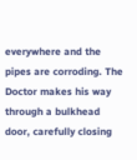everywhere and the pipes are corroding. The Doctor makes his way through a bulkhead door, carefully closing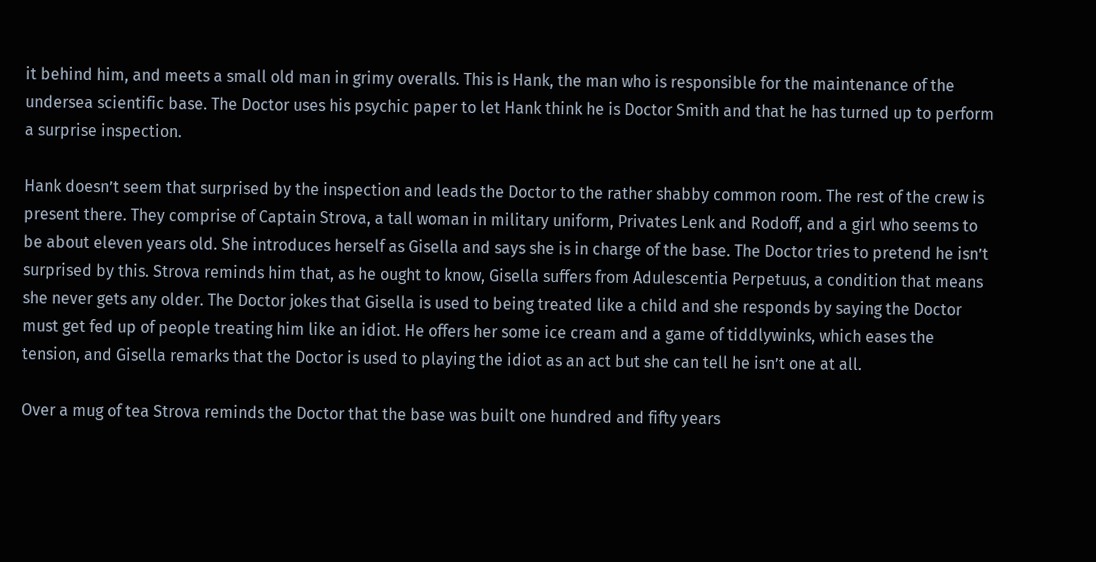it behind him, and meets a small old man in grimy overalls. This is Hank, the man who is responsible for the maintenance of the undersea scientific base. The Doctor uses his psychic paper to let Hank think he is Doctor Smith and that he has turned up to perform a surprise inspection.

Hank doesn’t seem that surprised by the inspection and leads the Doctor to the rather shabby common room. The rest of the crew is present there. They comprise of Captain Strova, a tall woman in military uniform, Privates Lenk and Rodoff, and a girl who seems to be about eleven years old. She introduces herself as Gisella and says she is in charge of the base. The Doctor tries to pretend he isn’t surprised by this. Strova reminds him that, as he ought to know, Gisella suffers from Adulescentia Perpetuus, a condition that means she never gets any older. The Doctor jokes that Gisella is used to being treated like a child and she responds by saying the Doctor must get fed up of people treating him like an idiot. He offers her some ice cream and a game of tiddlywinks, which eases the tension, and Gisella remarks that the Doctor is used to playing the idiot as an act but she can tell he isn’t one at all.

Over a mug of tea Strova reminds the Doctor that the base was built one hundred and fifty years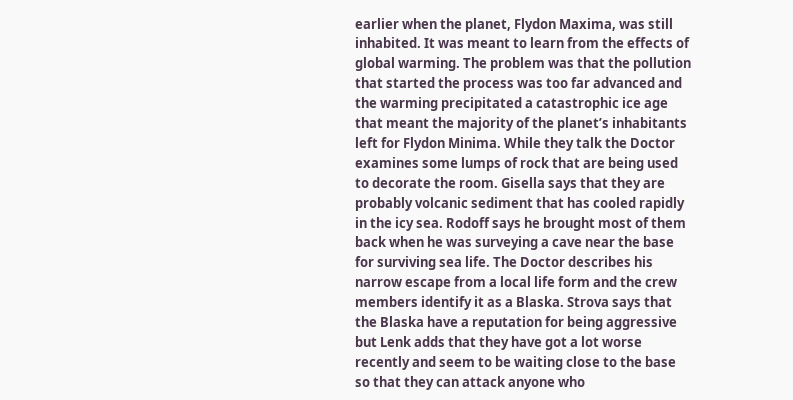earlier when the planet, Flydon Maxima, was still inhabited. It was meant to learn from the effects of global warming. The problem was that the pollution that started the process was too far advanced and the warming precipitated a catastrophic ice age that meant the majority of the planet’s inhabitants left for Flydon Minima. While they talk the Doctor examines some lumps of rock that are being used to decorate the room. Gisella says that they are probably volcanic sediment that has cooled rapidly in the icy sea. Rodoff says he brought most of them back when he was surveying a cave near the base for surviving sea life. The Doctor describes his narrow escape from a local life form and the crew members identify it as a Blaska. Strova says that the Blaska have a reputation for being aggressive but Lenk adds that they have got a lot worse recently and seem to be waiting close to the base so that they can attack anyone who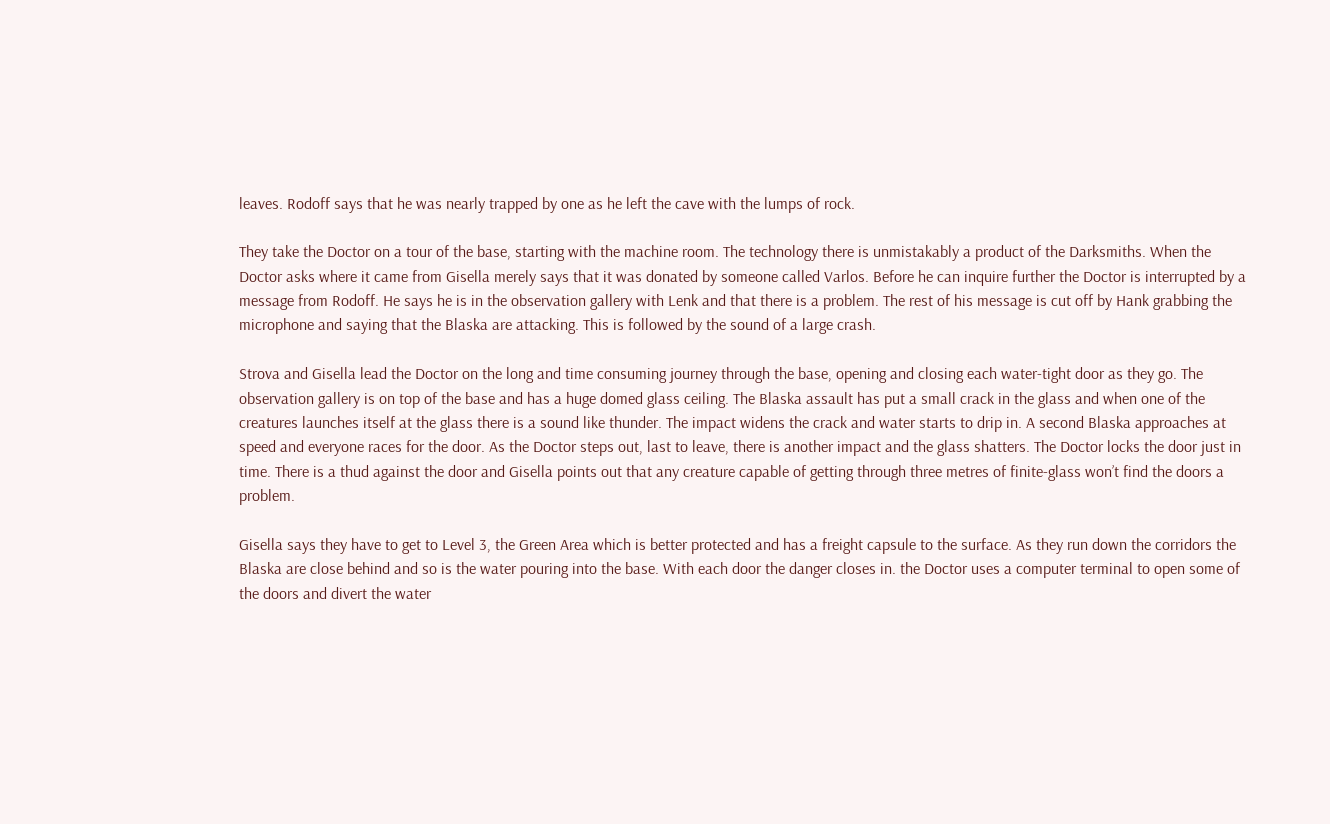leaves. Rodoff says that he was nearly trapped by one as he left the cave with the lumps of rock.

They take the Doctor on a tour of the base, starting with the machine room. The technology there is unmistakably a product of the Darksmiths. When the Doctor asks where it came from Gisella merely says that it was donated by someone called Varlos. Before he can inquire further the Doctor is interrupted by a message from Rodoff. He says he is in the observation gallery with Lenk and that there is a problem. The rest of his message is cut off by Hank grabbing the microphone and saying that the Blaska are attacking. This is followed by the sound of a large crash.

Strova and Gisella lead the Doctor on the long and time consuming journey through the base, opening and closing each water-tight door as they go. The observation gallery is on top of the base and has a huge domed glass ceiling. The Blaska assault has put a small crack in the glass and when one of the creatures launches itself at the glass there is a sound like thunder. The impact widens the crack and water starts to drip in. A second Blaska approaches at speed and everyone races for the door. As the Doctor steps out, last to leave, there is another impact and the glass shatters. The Doctor locks the door just in time. There is a thud against the door and Gisella points out that any creature capable of getting through three metres of finite-glass won’t find the doors a problem.

Gisella says they have to get to Level 3, the Green Area which is better protected and has a freight capsule to the surface. As they run down the corridors the Blaska are close behind and so is the water pouring into the base. With each door the danger closes in. the Doctor uses a computer terminal to open some of the doors and divert the water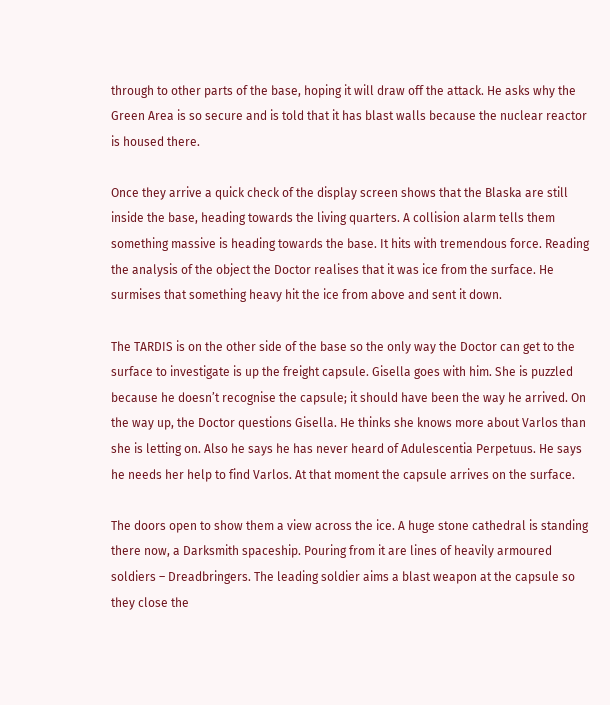through to other parts of the base, hoping it will draw off the attack. He asks why the Green Area is so secure and is told that it has blast walls because the nuclear reactor is housed there.

Once they arrive a quick check of the display screen shows that the Blaska are still inside the base, heading towards the living quarters. A collision alarm tells them something massive is heading towards the base. It hits with tremendous force. Reading the analysis of the object the Doctor realises that it was ice from the surface. He surmises that something heavy hit the ice from above and sent it down.

The TARDIS is on the other side of the base so the only way the Doctor can get to the surface to investigate is up the freight capsule. Gisella goes with him. She is puzzled because he doesn’t recognise the capsule; it should have been the way he arrived. On the way up, the Doctor questions Gisella. He thinks she knows more about Varlos than she is letting on. Also he says he has never heard of Adulescentia Perpetuus. He says he needs her help to find Varlos. At that moment the capsule arrives on the surface.

The doors open to show them a view across the ice. A huge stone cathedral is standing there now, a Darksmith spaceship. Pouring from it are lines of heavily armoured soldiers – Dreadbringers. The leading soldier aims a blast weapon at the capsule so they close the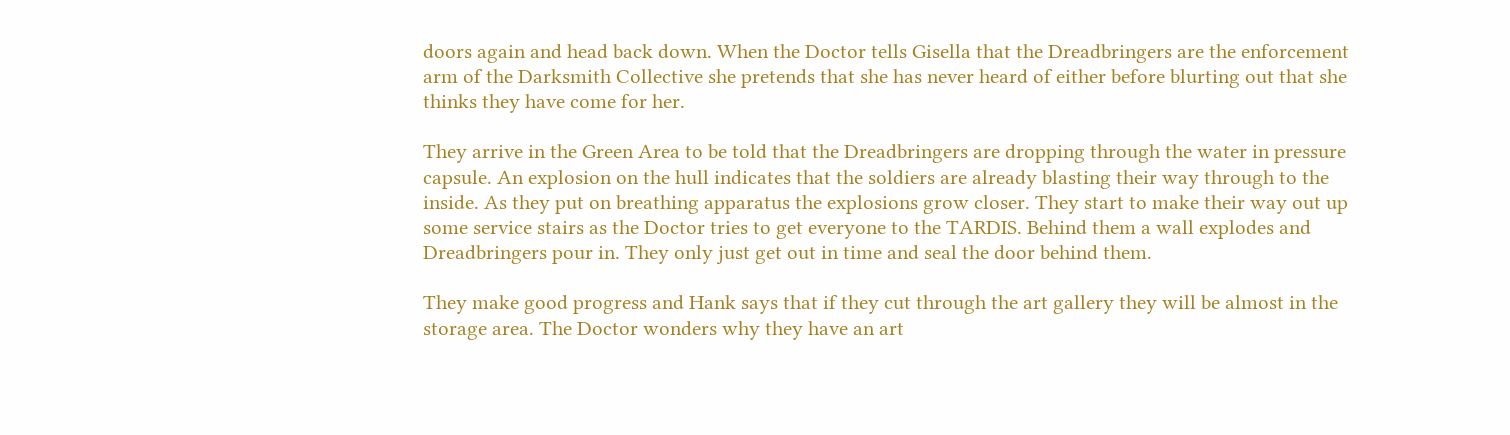doors again and head back down. When the Doctor tells Gisella that the Dreadbringers are the enforcement arm of the Darksmith Collective she pretends that she has never heard of either before blurting out that she thinks they have come for her.

They arrive in the Green Area to be told that the Dreadbringers are dropping through the water in pressure capsule. An explosion on the hull indicates that the soldiers are already blasting their way through to the inside. As they put on breathing apparatus the explosions grow closer. They start to make their way out up some service stairs as the Doctor tries to get everyone to the TARDIS. Behind them a wall explodes and Dreadbringers pour in. They only just get out in time and seal the door behind them.

They make good progress and Hank says that if they cut through the art gallery they will be almost in the storage area. The Doctor wonders why they have an art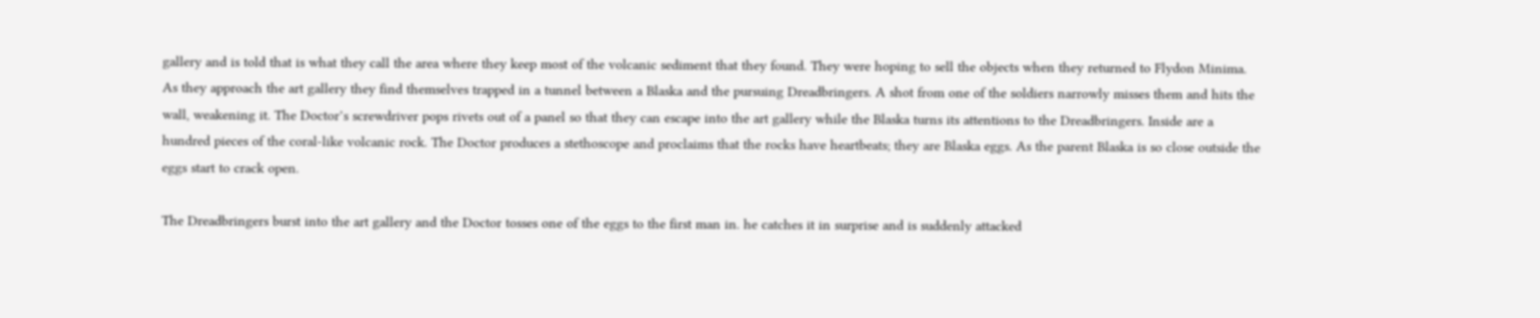gallery and is told that is what they call the area where they keep most of the volcanic sediment that they found. They were hoping to sell the objects when they returned to Flydon Minima. As they approach the art gallery they find themselves trapped in a tunnel between a Blaska and the pursuing Dreadbringers. A shot from one of the soldiers narrowly misses them and hits the wall, weakening it. The Doctor’s screwdriver pops rivets out of a panel so that they can escape into the art gallery while the Blaska turns its attentions to the Dreadbringers. Inside are a hundred pieces of the coral-like volcanic rock. The Doctor produces a stethoscope and proclaims that the rocks have heartbeats; they are Blaska eggs. As the parent Blaska is so close outside the eggs start to crack open.

The Dreadbringers burst into the art gallery and the Doctor tosses one of the eggs to the first man in. he catches it in surprise and is suddenly attacked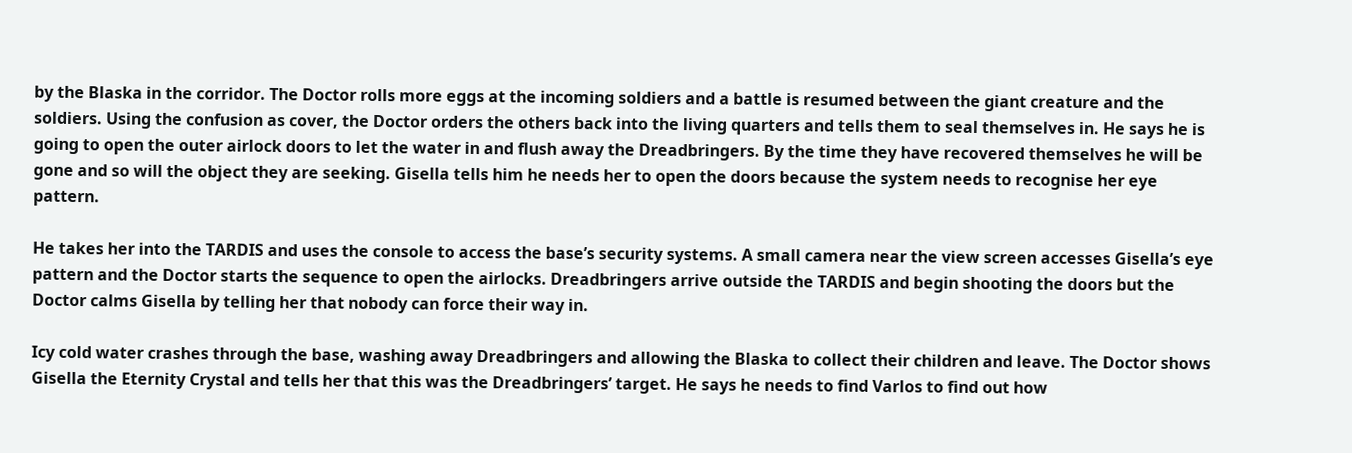by the Blaska in the corridor. The Doctor rolls more eggs at the incoming soldiers and a battle is resumed between the giant creature and the soldiers. Using the confusion as cover, the Doctor orders the others back into the living quarters and tells them to seal themselves in. He says he is going to open the outer airlock doors to let the water in and flush away the Dreadbringers. By the time they have recovered themselves he will be gone and so will the object they are seeking. Gisella tells him he needs her to open the doors because the system needs to recognise her eye pattern.

He takes her into the TARDIS and uses the console to access the base’s security systems. A small camera near the view screen accesses Gisella’s eye pattern and the Doctor starts the sequence to open the airlocks. Dreadbringers arrive outside the TARDIS and begin shooting the doors but the Doctor calms Gisella by telling her that nobody can force their way in.

Icy cold water crashes through the base, washing away Dreadbringers and allowing the Blaska to collect their children and leave. The Doctor shows Gisella the Eternity Crystal and tells her that this was the Dreadbringers’ target. He says he needs to find Varlos to find out how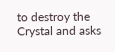to destroy the Crystal and asks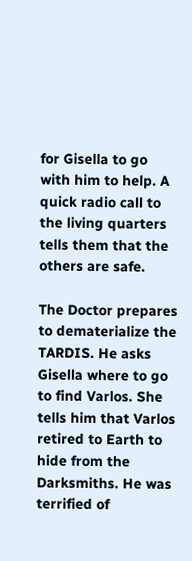for Gisella to go with him to help. A quick radio call to the living quarters tells them that the others are safe.

The Doctor prepares to dematerialize the TARDIS. He asks Gisella where to go to find Varlos. She tells him that Varlos retired to Earth to hide from the Darksmiths. He was terrified of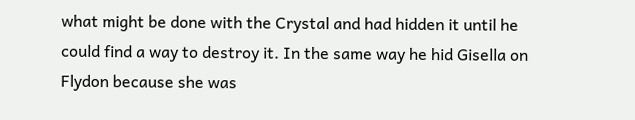what might be done with the Crystal and had hidden it until he could find a way to destroy it. In the same way he hid Gisella on Flydon because she was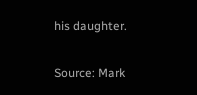his daughter.

Source: Mark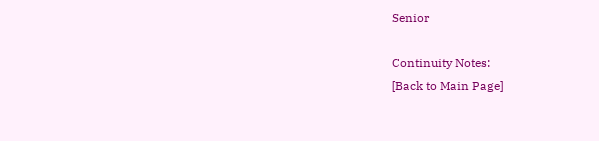Senior

Continuity Notes:
[Back to Main Page]